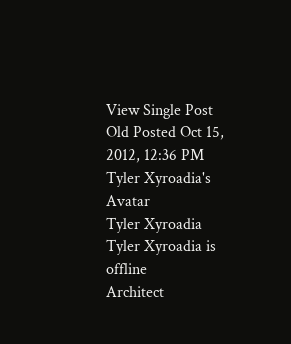View Single Post
Old Posted Oct 15, 2012, 12:36 PM
Tyler Xyroadia's Avatar
Tyler Xyroadia Tyler Xyroadia is offline
Architect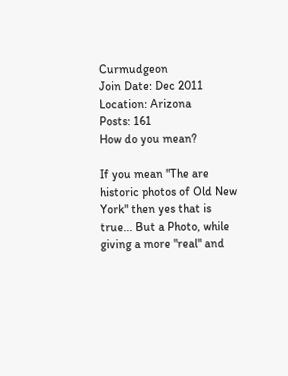Curmudgeon
Join Date: Dec 2011
Location: Arizona
Posts: 161
How do you mean?

If you mean "The are historic photos of Old New York" then yes that is true... But a Photo, while giving a more "real" and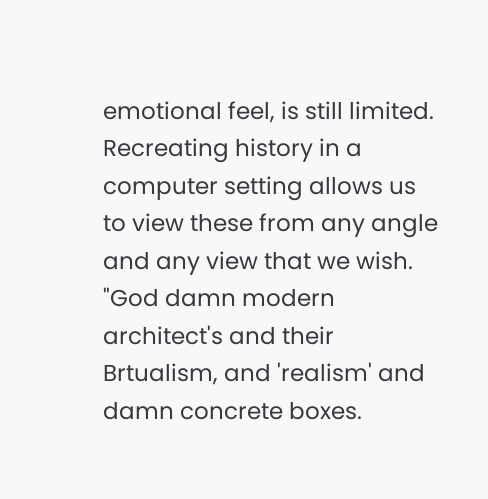emotional feel, is still limited. Recreating history in a computer setting allows us to view these from any angle and any view that we wish.
"God damn modern architect's and their Brtualism, and 'realism' and damn concrete boxes.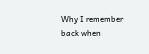Why I remember back when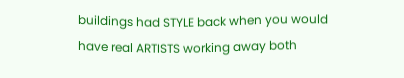buildings had STYLE back when you would have real ARTISTS working away both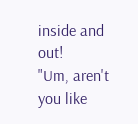inside and out!
"Um, aren't you like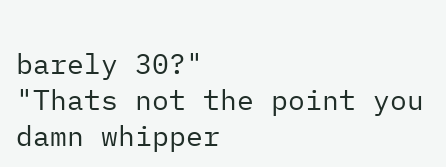barely 30?"
"Thats not the point you damn whipper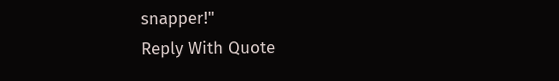snapper!"
Reply With Quote